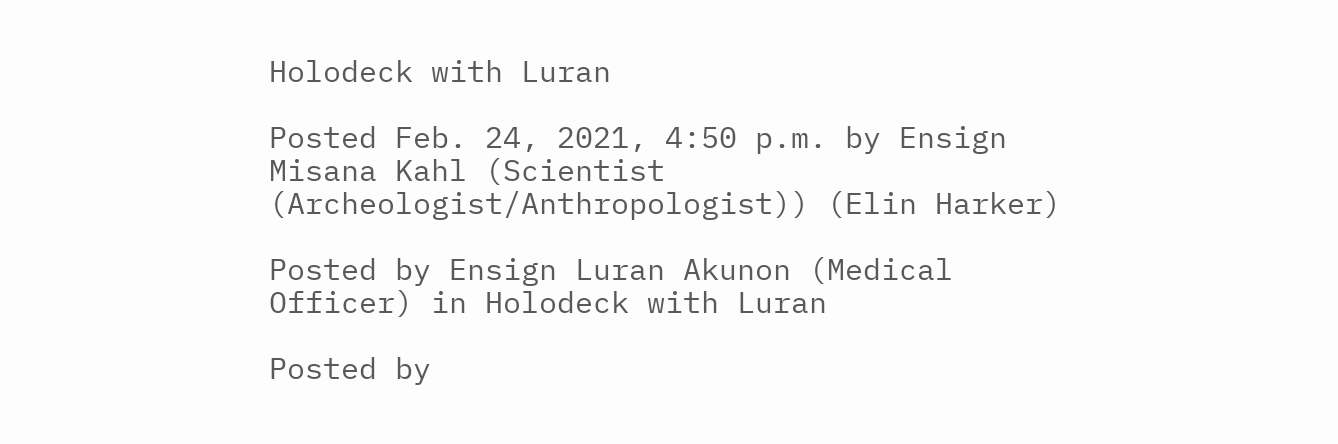Holodeck with Luran

Posted Feb. 24, 2021, 4:50 p.m. by Ensign Misana Kahl (Scientist (Archeologist/Anthropologist)) (Elin Harker)

Posted by Ensign Luran Akunon (Medical Officer) in Holodeck with Luran

Posted by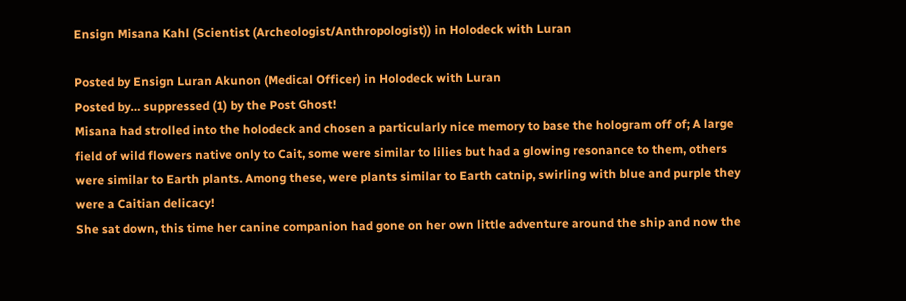Ensign Misana Kahl (Scientist (Archeologist/Anthropologist)) in Holodeck with Luran

Posted by Ensign Luran Akunon (Medical Officer) in Holodeck with Luran
Posted by… suppressed (1) by the Post Ghost!
Misana had strolled into the holodeck and chosen a particularly nice memory to base the hologram off of; A large field of wild flowers native only to Cait, some were similar to lilies but had a glowing resonance to them, others were similar to Earth plants. Among these, were plants similar to Earth catnip, swirling with blue and purple they were a Caitian delicacy!
She sat down, this time her canine companion had gone on her own little adventure around the ship and now the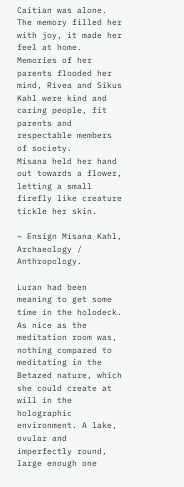Caitian was alone. The memory filled her with joy, it made her feel at home. Memories of her parents flooded her mind, Rivea and Sikus Kahl were kind and caring people, fit parents and respectable members of society.
Misana held her hand out towards a flower, letting a small firefly like creature tickle her skin.

~ Ensign Misana Kahl, Archaeology / Anthropology.

Luran had been meaning to get some time in the holodeck. As nice as the meditation room was, nothing compared to meditating in the Betazed nature, which she could create at will in the holographic environment. A lake, ovular and imperfectly round, large enough one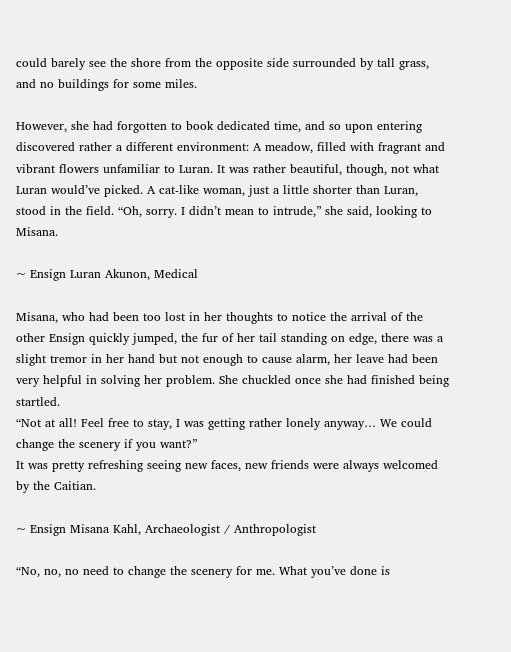could barely see the shore from the opposite side surrounded by tall grass, and no buildings for some miles.

However, she had forgotten to book dedicated time, and so upon entering discovered rather a different environment: A meadow, filled with fragrant and vibrant flowers unfamiliar to Luran. It was rather beautiful, though, not what Luran would’ve picked. A cat-like woman, just a little shorter than Luran, stood in the field. “Oh, sorry. I didn’t mean to intrude,” she said, looking to Misana.

~ Ensign Luran Akunon, Medical

Misana, who had been too lost in her thoughts to notice the arrival of the other Ensign quickly jumped, the fur of her tail standing on edge, there was a slight tremor in her hand but not enough to cause alarm, her leave had been very helpful in solving her problem. She chuckled once she had finished being startled.
“Not at all! Feel free to stay, I was getting rather lonely anyway… We could change the scenery if you want?”
It was pretty refreshing seeing new faces, new friends were always welcomed by the Caitian.

~ Ensign Misana Kahl, Archaeologist / Anthropologist

“No, no, no need to change the scenery for me. What you’ve done is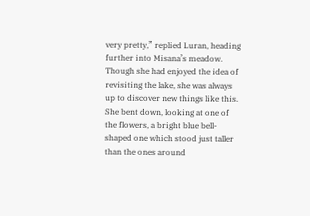very pretty,” replied Luran, heading further into Misana’s meadow. Though she had enjoyed the idea of revisiting the lake, she was always up to discover new things like this. She bent down, looking at one of the flowers, a bright blue bell-shaped one which stood just taller than the ones around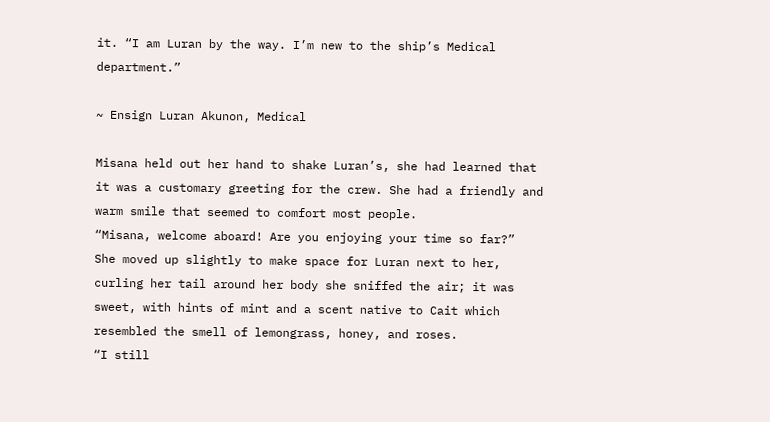it. “I am Luran by the way. I’m new to the ship’s Medical department.”

~ Ensign Luran Akunon, Medical

Misana held out her hand to shake Luran’s, she had learned that it was a customary greeting for the crew. She had a friendly and warm smile that seemed to comfort most people.
“Misana, welcome aboard! Are you enjoying your time so far?”
She moved up slightly to make space for Luran next to her, curling her tail around her body she sniffed the air; it was sweet, with hints of mint and a scent native to Cait which resembled the smell of lemongrass, honey, and roses.
“I still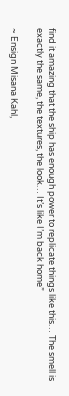find it amazing that the ship has enough power to replicate things like this… The smell is exactly the same, the textures, the look… It’s like I’m back home”

~ Ensign Misana Kahl,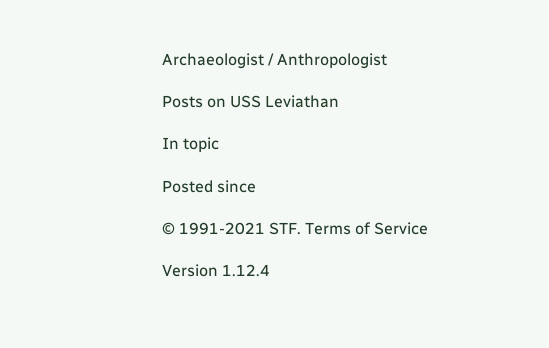Archaeologist / Anthropologist

Posts on USS Leviathan

In topic

Posted since

© 1991-2021 STF. Terms of Service

Version 1.12.4